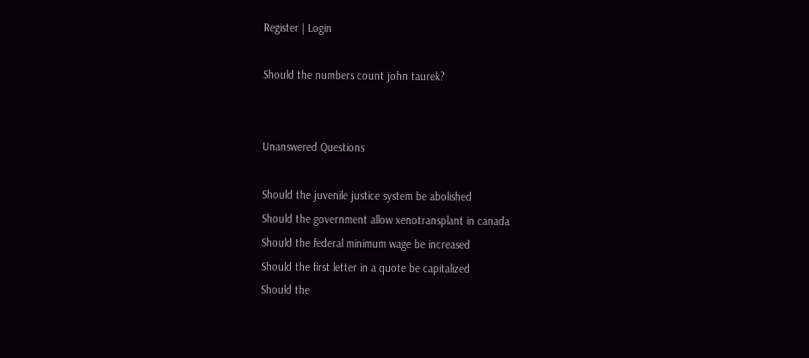Register | Login

Should the numbers count john taurek?


Unanswered Questions

Should the juvenile justice system be abolished
Should the government allow xenotransplant in canada
Should the federal minimum wage be increased
Should the first letter in a quote be capitalized
Should the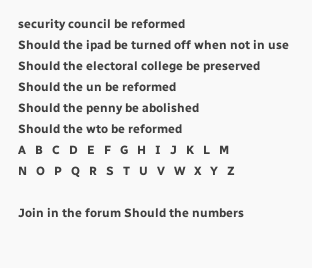security council be reformed
Should the ipad be turned off when not in use
Should the electoral college be preserved
Should the un be reformed
Should the penny be abolished
Should the wto be reformed
A   B   C   D   E   F   G   H   I   J   K   L   M
N   O   P   Q   R   S   T   U   V   W   X   Y   Z

Join in the forum Should the numbers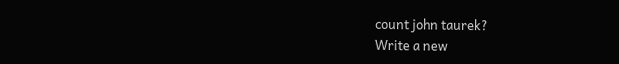count john taurek?
Write a new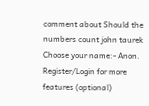comment about Should the numbers count john taurek
Choose your name:- Anon.
Register/Login for more features (optional)